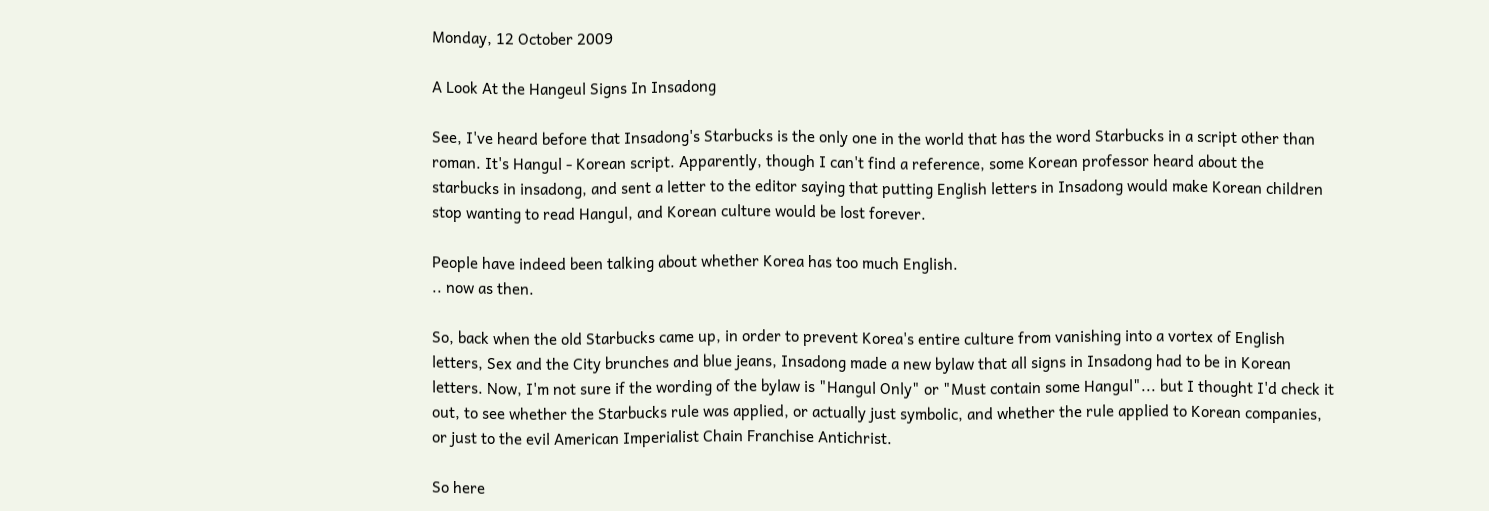Monday, 12 October 2009

A Look At the Hangeul Signs In Insadong

See, I've heard before that Insadong's Starbucks is the only one in the world that has the word Starbucks in a script other than roman. It's Hangul - Korean script. Apparently, though I can't find a reference, some Korean professor heard about the starbucks in insadong, and sent a letter to the editor saying that putting English letters in Insadong would make Korean children stop wanting to read Hangul, and Korean culture would be lost forever.

People have indeed been talking about whether Korea has too much English.
.. now as then.

So, back when the old Starbucks came up, in order to prevent Korea's entire culture from vanishing into a vortex of English letters, Sex and the City brunches and blue jeans, Insadong made a new bylaw that all signs in Insadong had to be in Korean letters. Now, I'm not sure if the wording of the bylaw is "Hangul Only" or "Must contain some Hangul"... but I thought I'd check it out, to see whether the Starbucks rule was applied, or actually just symbolic, and whether the rule applied to Korean companies, or just to the evil American Imperialist Chain Franchise Antichrist.

So here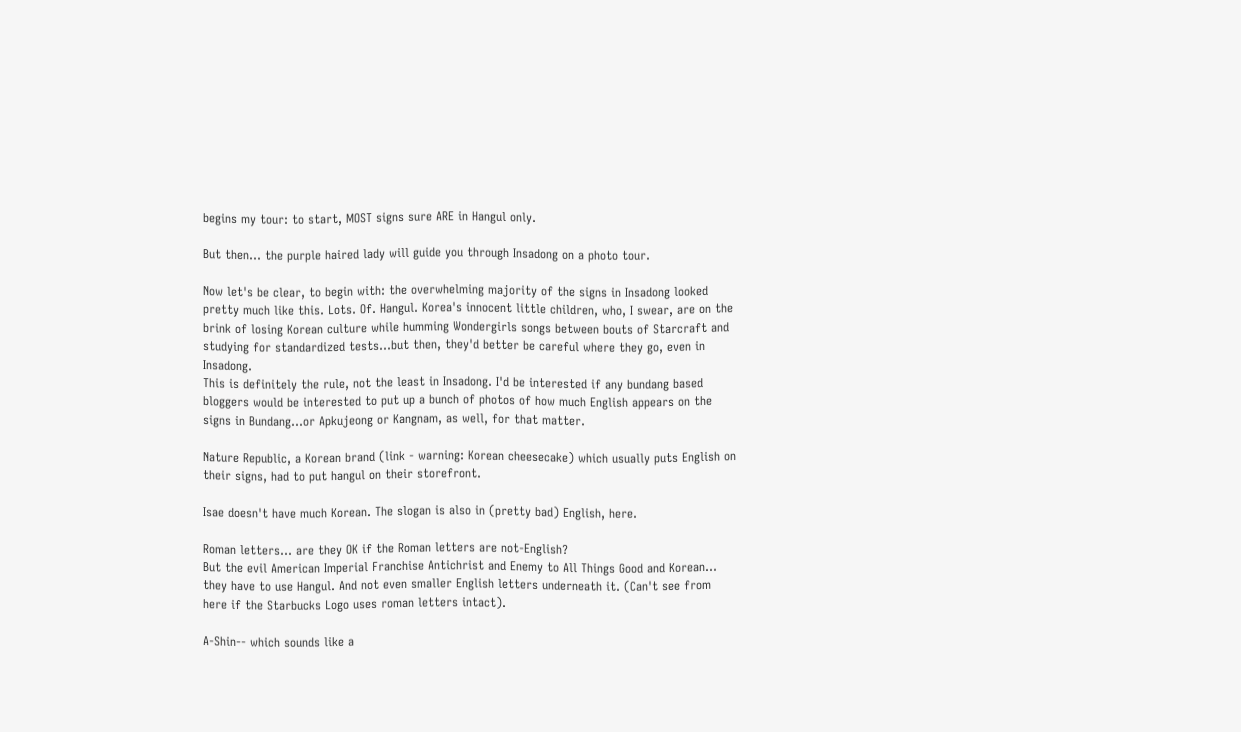begins my tour: to start, MOST signs sure ARE in Hangul only.

But then... the purple haired lady will guide you through Insadong on a photo tour.

Now let's be clear, to begin with: the overwhelming majority of the signs in Insadong looked pretty much like this. Lots. Of. Hangul. Korea's innocent little children, who, I swear, are on the brink of losing Korean culture while humming Wondergirls songs between bouts of Starcraft and studying for standardized tests...but then, they'd better be careful where they go, even in Insadong.
This is definitely the rule, not the least in Insadong. I'd be interested if any bundang based bloggers would be interested to put up a bunch of photos of how much English appears on the signs in Bundang...or Apkujeong or Kangnam, as well, for that matter.

Nature Republic, a Korean brand (link - warning: Korean cheesecake) which usually puts English on their signs, had to put hangul on their storefront.

Isae doesn't have much Korean. The slogan is also in (pretty bad) English, here.

Roman letters... are they OK if the Roman letters are not-English?
But the evil American Imperial Franchise Antichrist and Enemy to All Things Good and Korean... they have to use Hangul. And not even smaller English letters underneath it. (Can't see from here if the Starbucks Logo uses roman letters intact).

A-Shin-- which sounds like a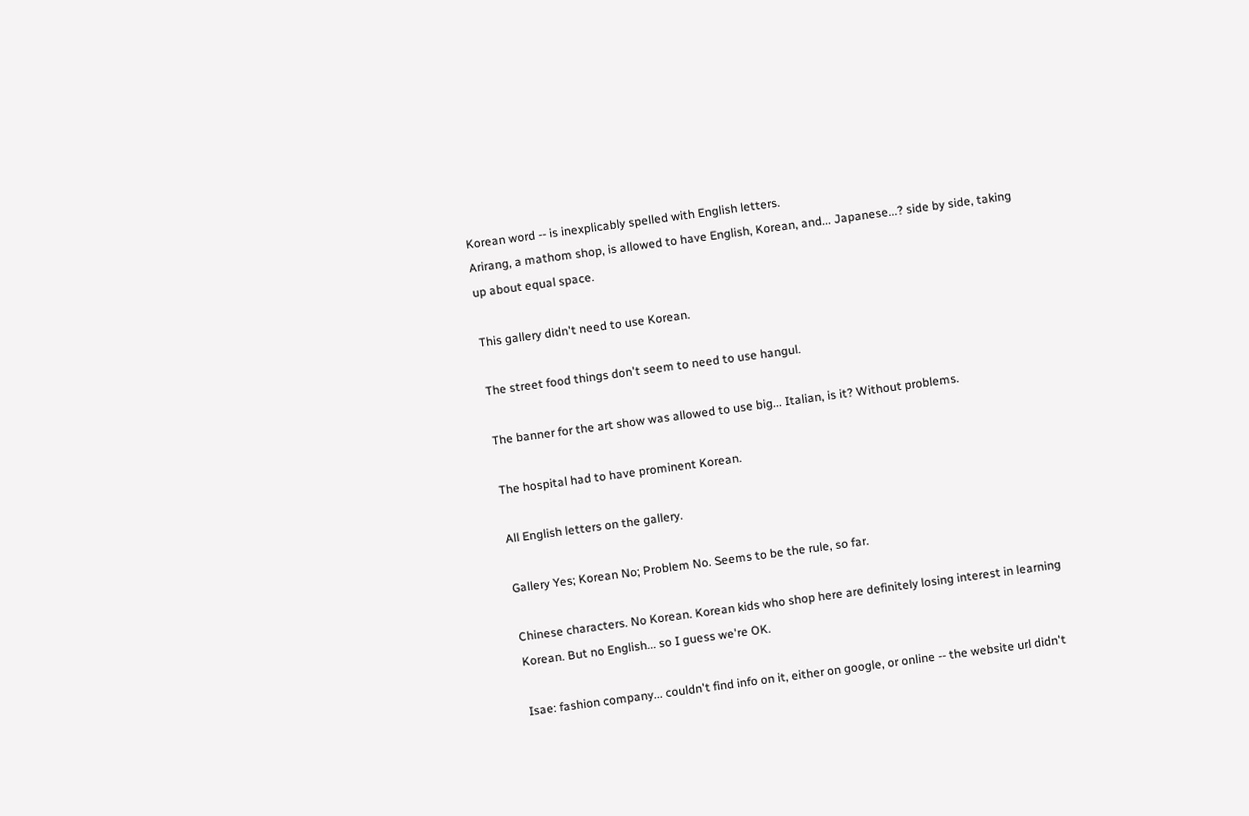Korean word -- is inexplicably spelled with English letters.
Arirang, a mathom shop, is allowed to have English, Korean, and... Japanese...? side by side, taking up about equal space.

This gallery didn't need to use Korean.

The street food things don't seem to need to use hangul.

The banner for the art show was allowed to use big... Italian, is it? Without problems.

The hospital had to have prominent Korean.

All English letters on the gallery.

Gallery Yes; Korean No; Problem No. Seems to be the rule, so far.

Chinese characters. No Korean. Korean kids who shop here are definitely losing interest in learning Korean. But no English... so I guess we're OK.

Isae: fashion company... couldn't find info on it, either on google, or online -- the website url didn't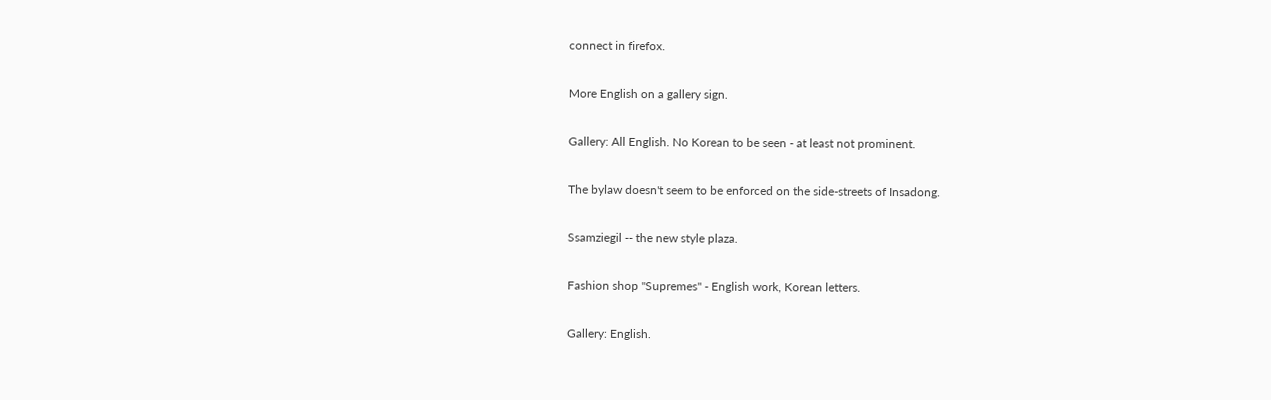connect in firefox.

More English on a gallery sign.

Gallery: All English. No Korean to be seen - at least not prominent.

The bylaw doesn't seem to be enforced on the side-streets of Insadong.

Ssamziegil -- the new style plaza.

Fashion shop "Supremes" - English work, Korean letters.

Gallery: English.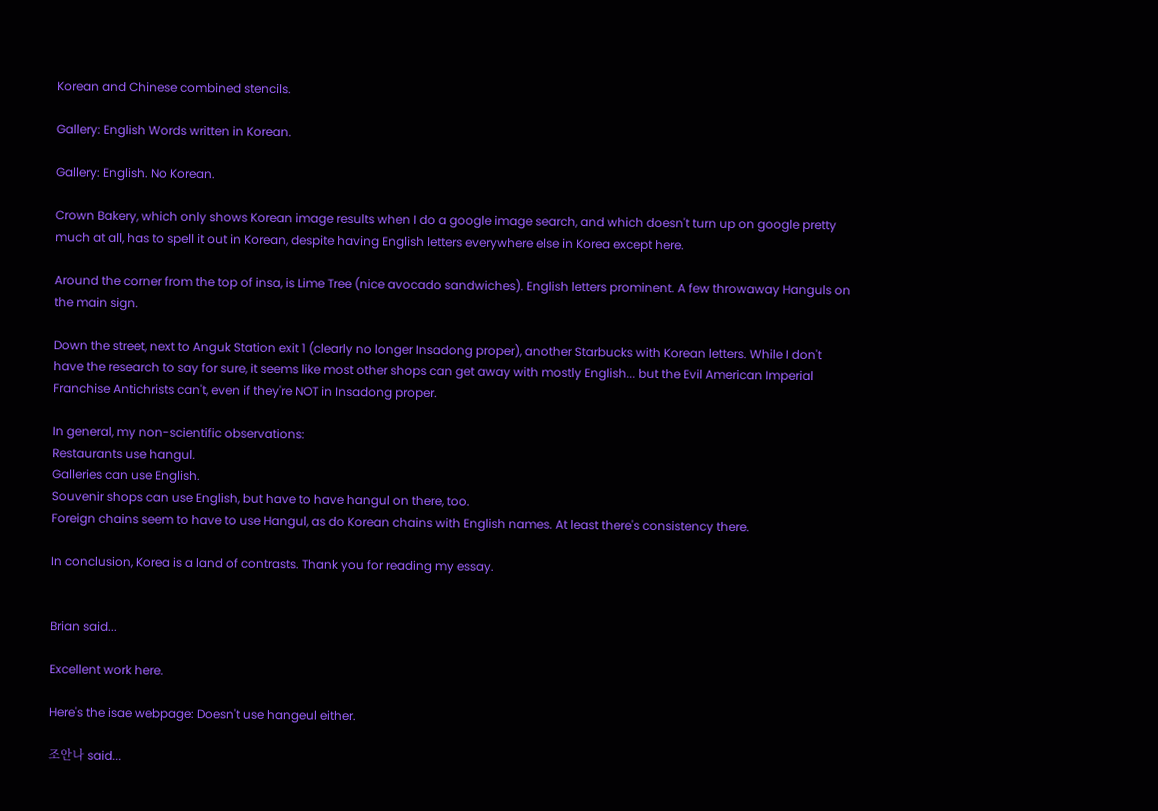Korean and Chinese combined stencils.

Gallery: English Words written in Korean.

Gallery: English. No Korean.

Crown Bakery, which only shows Korean image results when I do a google image search, and which doesn't turn up on google pretty much at all, has to spell it out in Korean, despite having English letters everywhere else in Korea except here.

Around the corner from the top of insa, is Lime Tree (nice avocado sandwiches). English letters prominent. A few throwaway Hanguls on the main sign.

Down the street, next to Anguk Station exit 1 (clearly no longer Insadong proper), another Starbucks with Korean letters. While I don't have the research to say for sure, it seems like most other shops can get away with mostly English... but the Evil American Imperial Franchise Antichrists can't, even if they're NOT in Insadong proper.

In general, my non-scientific observations:
Restaurants use hangul.
Galleries can use English.
Souvenir shops can use English, but have to have hangul on there, too.
Foreign chains seem to have to use Hangul, as do Korean chains with English names. At least there's consistency there.

In conclusion, Korea is a land of contrasts. Thank you for reading my essay.


Brian said...

Excellent work here.

Here's the isae webpage: Doesn't use hangeul either.

조안나 said...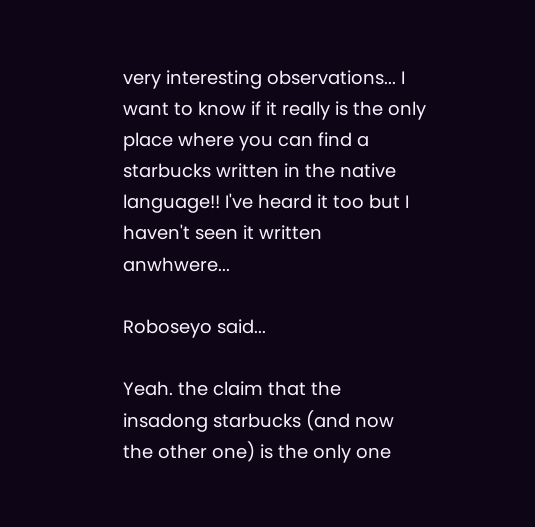very interesting observations... I want to know if it really is the only place where you can find a starbucks written in the native language!! I've heard it too but I haven't seen it written anwhwere...

Roboseyo said...

Yeah. the claim that the insadong starbucks (and now the other one) is the only one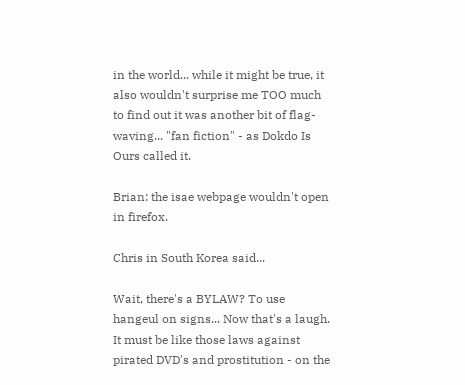in the world... while it might be true, it also wouldn't surprise me TOO much to find out it was another bit of flag-waving... "fan fiction" - as Dokdo Is Ours called it.

Brian: the isae webpage wouldn't open in firefox.

Chris in South Korea said...

Wait, there's a BYLAW? To use hangeul on signs... Now that's a laugh. It must be like those laws against pirated DVD's and prostitution - on the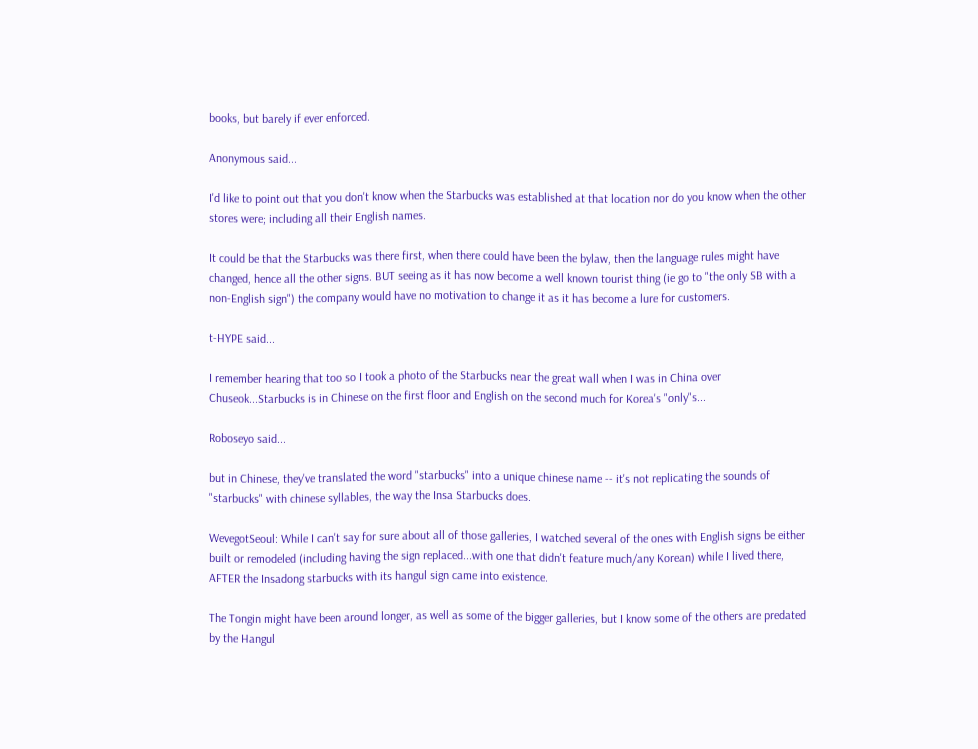books, but barely if ever enforced.

Anonymous said...

I'd like to point out that you don't know when the Starbucks was established at that location nor do you know when the other stores were; including all their English names.

It could be that the Starbucks was there first, when there could have been the bylaw, then the language rules might have changed, hence all the other signs. BUT seeing as it has now become a well known tourist thing (ie go to "the only SB with a non-English sign") the company would have no motivation to change it as it has become a lure for customers.

t-HYPE said...

I remember hearing that too so I took a photo of the Starbucks near the great wall when I was in China over Chuseok...Starbucks is in Chinese on the first floor and English on the second much for Korea's "only"s...

Roboseyo said...

but in Chinese, they've translated the word "starbucks" into a unique chinese name -- it's not replicating the sounds of "starbucks" with chinese syllables, the way the Insa Starbucks does.

WevegotSeoul: While I can't say for sure about all of those galleries, I watched several of the ones with English signs be either built or remodeled (including having the sign replaced...with one that didn't feature much/any Korean) while I lived there, AFTER the Insadong starbucks with its hangul sign came into existence.

The Tongin might have been around longer, as well as some of the bigger galleries, but I know some of the others are predated by the Hangul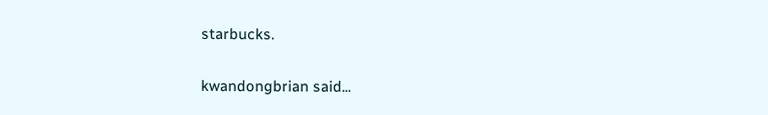starbucks.

kwandongbrian said...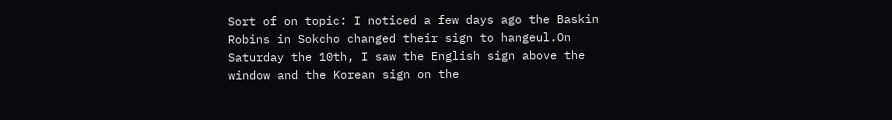Sort of on topic: I noticed a few days ago the Baskin Robins in Sokcho changed their sign to hangeul.On Saturday the 10th, I saw the English sign above the window and the Korean sign on the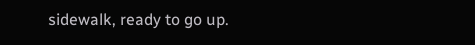sidewalk, ready to go up.